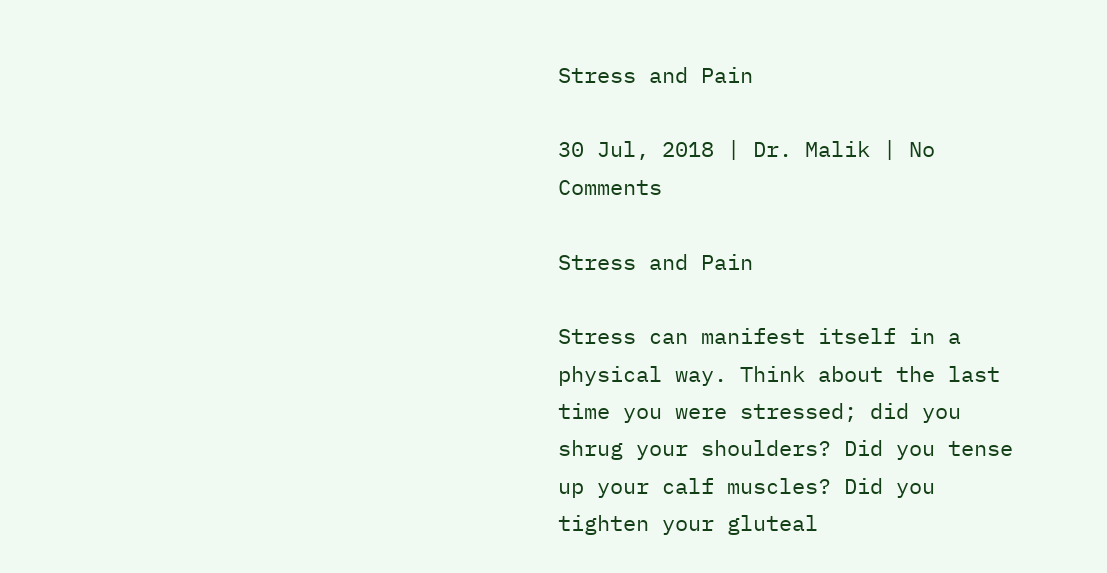Stress and Pain

30 Jul, 2018 | Dr. Malik | No Comments

Stress and Pain

Stress can manifest itself in a physical way. Think about the last time you were stressed; did you shrug your shoulders? Did you tense up your calf muscles? Did you tighten your gluteal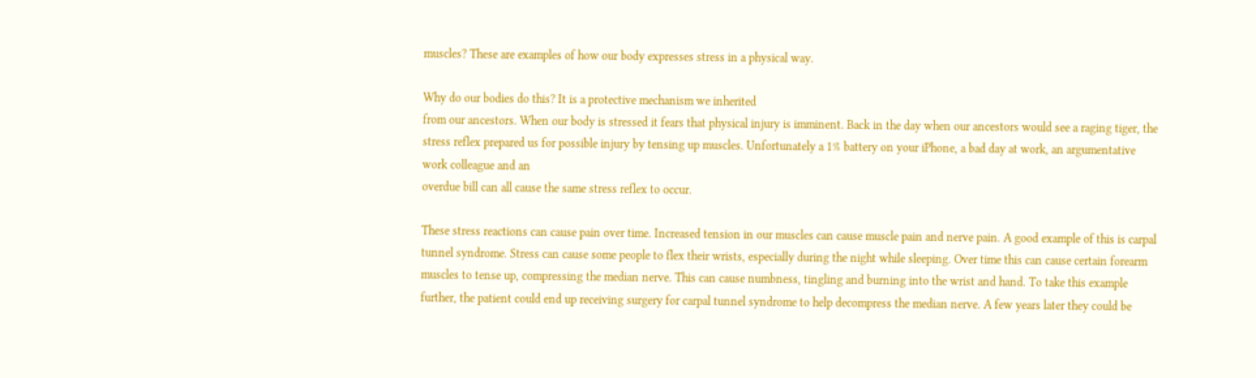muscles? These are examples of how our body expresses stress in a physical way.

Why do our bodies do this? It is a protective mechanism we inherited
from our ancestors. When our body is stressed it fears that physical injury is imminent. Back in the day when our ancestors would see a raging tiger, the stress reflex prepared us for possible injury by tensing up muscles. Unfortunately a 1% battery on your iPhone, a bad day at work, an argumentative work colleague and an
overdue bill can all cause the same stress reflex to occur.

These stress reactions can cause pain over time. Increased tension in our muscles can cause muscle pain and nerve pain. A good example of this is carpal tunnel syndrome. Stress can cause some people to flex their wrists, especially during the night while sleeping. Over time this can cause certain forearm muscles to tense up, compressing the median nerve. This can cause numbness, tingling and burning into the wrist and hand. To take this example further, the patient could end up receiving surgery for carpal tunnel syndrome to help decompress the median nerve. A few years later they could be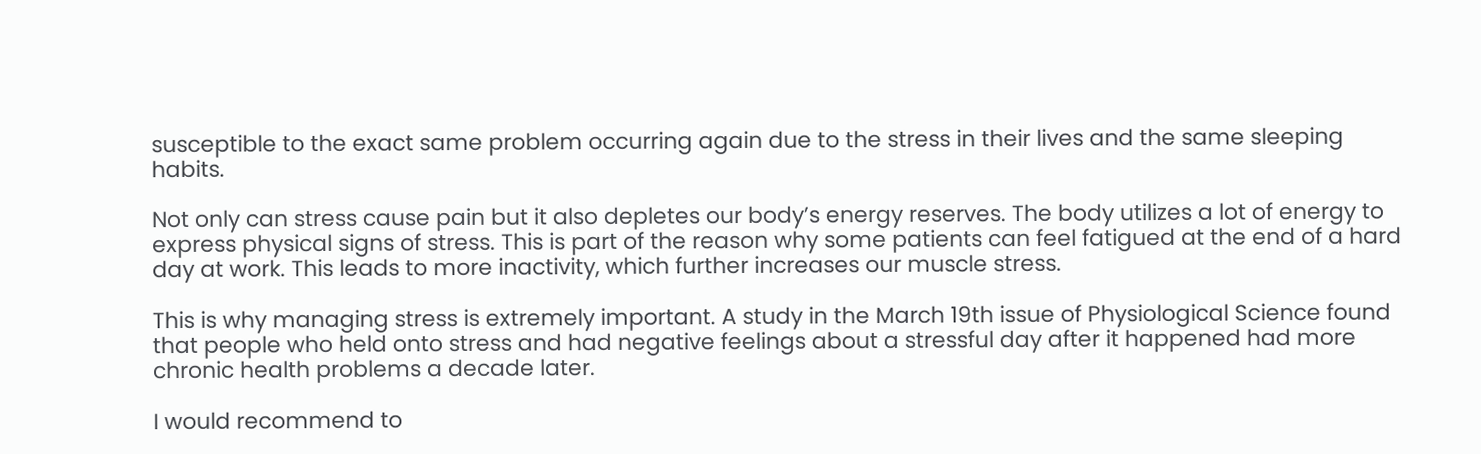susceptible to the exact same problem occurring again due to the stress in their lives and the same sleeping habits.

Not only can stress cause pain but it also depletes our body’s energy reserves. The body utilizes a lot of energy to express physical signs of stress. This is part of the reason why some patients can feel fatigued at the end of a hard day at work. This leads to more inactivity, which further increases our muscle stress.

This is why managing stress is extremely important. A study in the March 19th issue of Physiological Science found that people who held onto stress and had negative feelings about a stressful day after it happened had more chronic health problems a decade later.

I would recommend to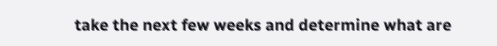take the next few weeks and determine what are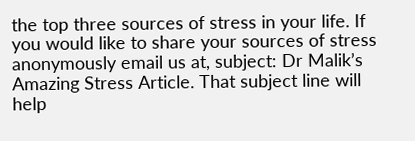the top three sources of stress in your life. If you would like to share your sources of stress anonymously email us at, subject: Dr Malik’s Amazing Stress Article. That subject line will help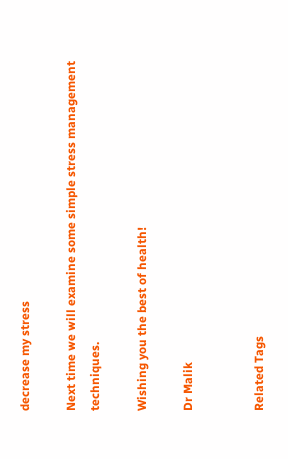decrease my stress

Next time we will examine some simple stress management techniques.

Wishing you the best of health!

Dr Malik


Related Tags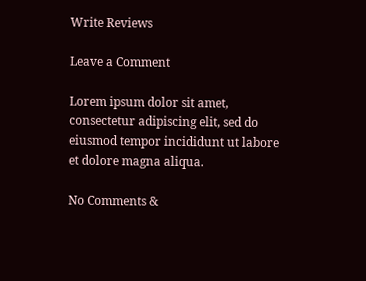Write Reviews

Leave a Comment

Lorem ipsum dolor sit amet, consectetur adipiscing elit, sed do eiusmod tempor incididunt ut labore et dolore magna aliqua.

No Comments &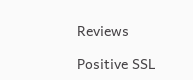Reviews

Positive SSL